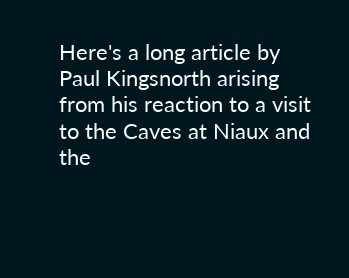Here's a long article by Paul Kingsnorth arising from his reaction to a visit to the Caves at Niaux and the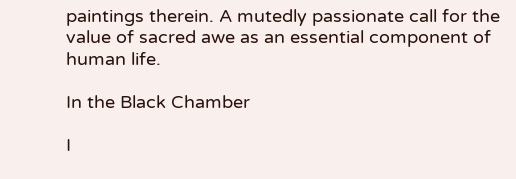paintings therein. A mutedly passionate call for the value of sacred awe as an essential component of human life.

In the Black Chamber

I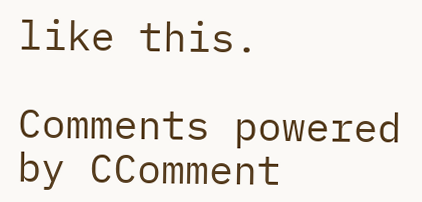like this.

Comments powered by CComment